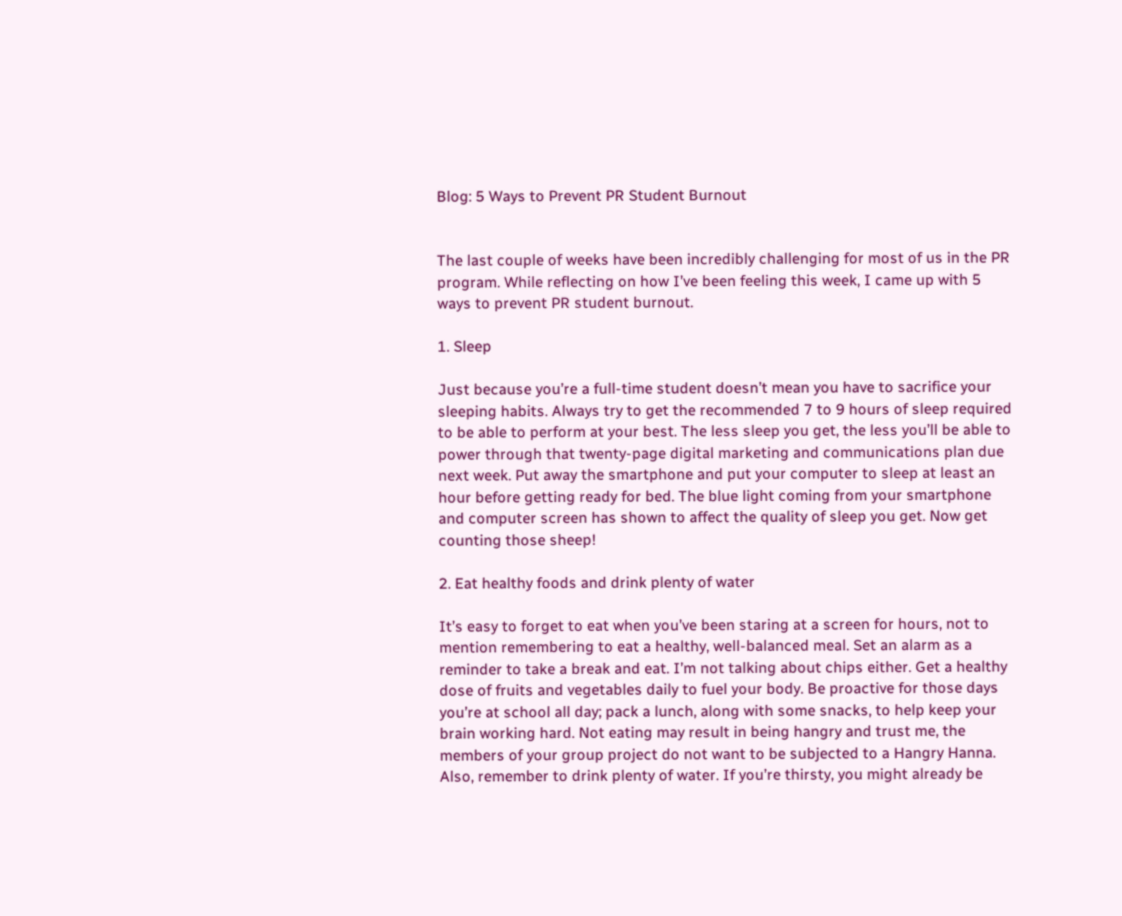Blog: 5 Ways to Prevent PR Student Burnout


The last couple of weeks have been incredibly challenging for most of us in the PR program. While reflecting on how I’ve been feeling this week, I came up with 5 ways to prevent PR student burnout.

1. Sleep

Just because you’re a full-time student doesn’t mean you have to sacrifice your sleeping habits. Always try to get the recommended 7 to 9 hours of sleep required to be able to perform at your best. The less sleep you get, the less you’ll be able to power through that twenty-page digital marketing and communications plan due next week. Put away the smartphone and put your computer to sleep at least an hour before getting ready for bed. The blue light coming from your smartphone and computer screen has shown to affect the quality of sleep you get. Now get counting those sheep!

2. Eat healthy foods and drink plenty of water

It’s easy to forget to eat when you’ve been staring at a screen for hours, not to mention remembering to eat a healthy, well-balanced meal. Set an alarm as a reminder to take a break and eat. I’m not talking about chips either. Get a healthy dose of fruits and vegetables daily to fuel your body. Be proactive for those days you’re at school all day; pack a lunch, along with some snacks, to help keep your brain working hard. Not eating may result in being hangry and trust me, the members of your group project do not want to be subjected to a Hangry Hanna. Also, remember to drink plenty of water. If you’re thirsty, you might already be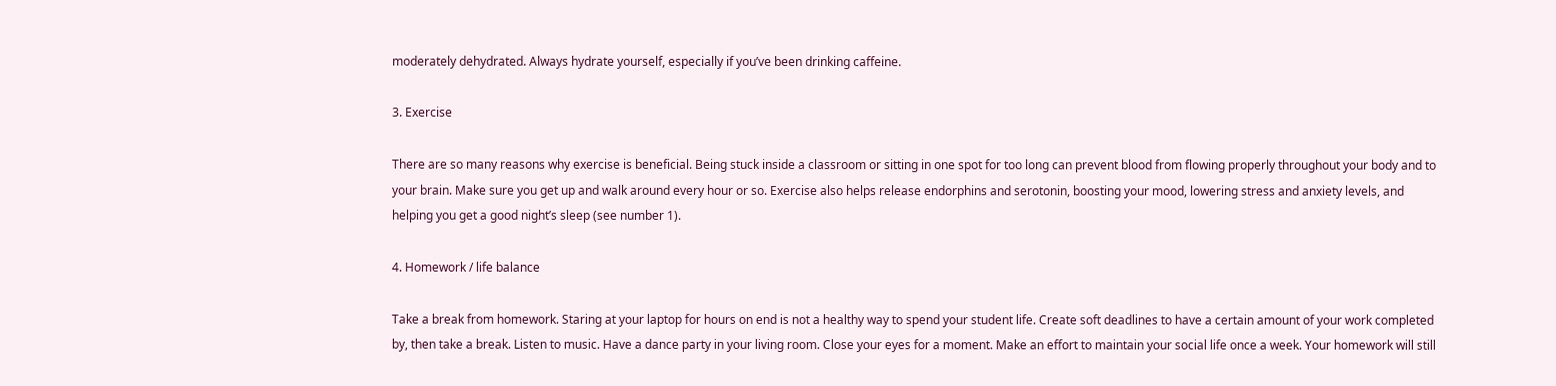moderately dehydrated. Always hydrate yourself, especially if you’ve been drinking caffeine.

3. Exercise

There are so many reasons why exercise is beneficial. Being stuck inside a classroom or sitting in one spot for too long can prevent blood from flowing properly throughout your body and to your brain. Make sure you get up and walk around every hour or so. Exercise also helps release endorphins and serotonin, boosting your mood, lowering stress and anxiety levels, and helping you get a good night’s sleep (see number 1).

4. Homework / life balance

Take a break from homework. Staring at your laptop for hours on end is not a healthy way to spend your student life. Create soft deadlines to have a certain amount of your work completed by, then take a break. Listen to music. Have a dance party in your living room. Close your eyes for a moment. Make an effort to maintain your social life once a week. Your homework will still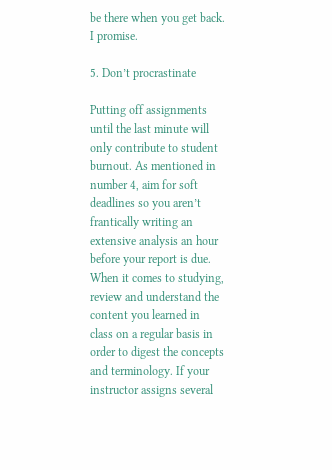be there when you get back. I promise.

5. Don’t procrastinate

Putting off assignments until the last minute will only contribute to student burnout. As mentioned in number 4, aim for soft deadlines so you aren’t frantically writing an extensive analysis an hour before your report is due. When it comes to studying, review and understand the content you learned in class on a regular basis in order to digest the concepts and terminology. If your instructor assigns several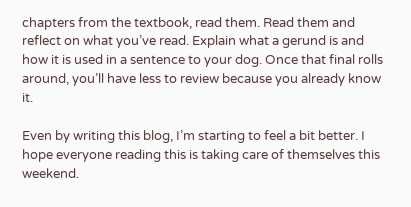chapters from the textbook, read them. Read them and reflect on what you’ve read. Explain what a gerund is and how it is used in a sentence to your dog. Once that final rolls around, you’ll have less to review because you already know it.

Even by writing this blog, I’m starting to feel a bit better. I hope everyone reading this is taking care of themselves this weekend.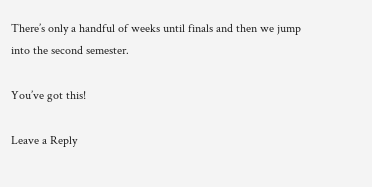There’s only a handful of weeks until finals and then we jump into the second semester.

You’ve got this!

Leave a Reply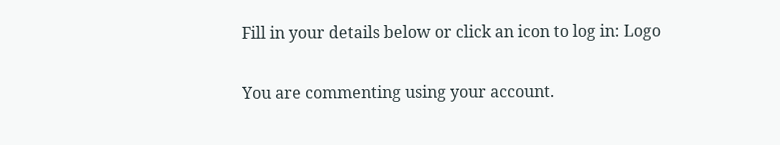Fill in your details below or click an icon to log in: Logo

You are commenting using your account.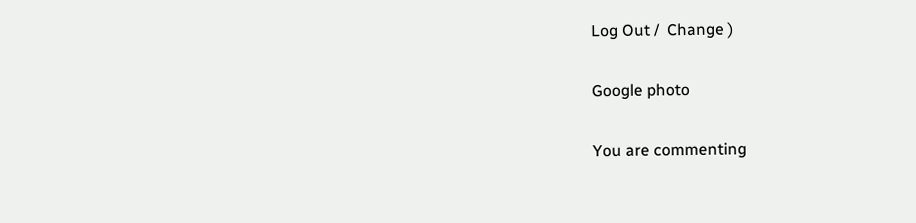Log Out /  Change )

Google photo

You are commenting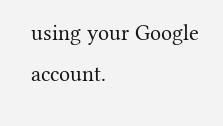using your Google account.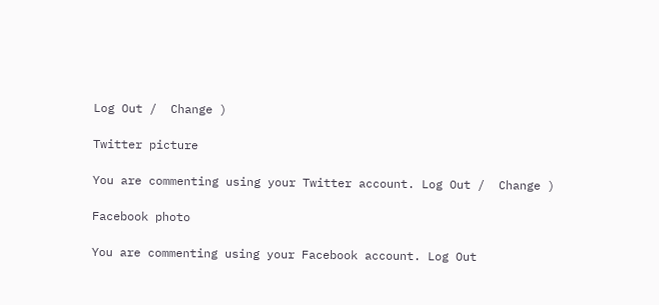Log Out /  Change )

Twitter picture

You are commenting using your Twitter account. Log Out /  Change )

Facebook photo

You are commenting using your Facebook account. Log Out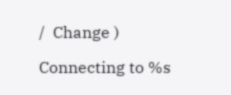/  Change )

Connecting to %s